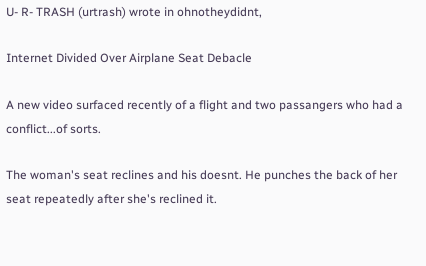U- R- TRASH (urtrash) wrote in ohnotheydidnt,

Internet Divided Over Airplane Seat Debacle

A new video surfaced recently of a flight and two passangers who had a conflict...of sorts.

The woman's seat reclines and his doesnt. He punches the back of her seat repeatedly after she's reclined it.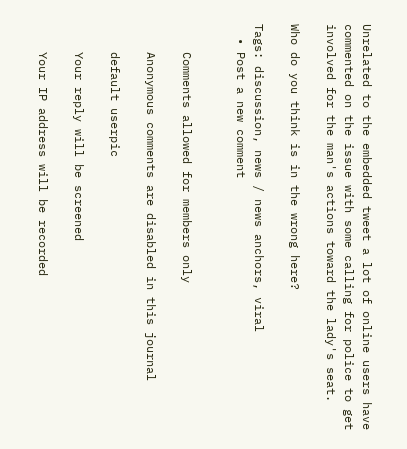Unrelated to the embedded tweet a lot of online users have commented on the issue with some calling for police to get involved for the man's actions toward the lady's seat.

Who do you think is in the wrong here?

Tags: discussion, news / news anchors, viral
  • Post a new comment


    Comments allowed for members only

    Anonymous comments are disabled in this journal

    default userpic

    Your reply will be screened

    Your IP address will be recorded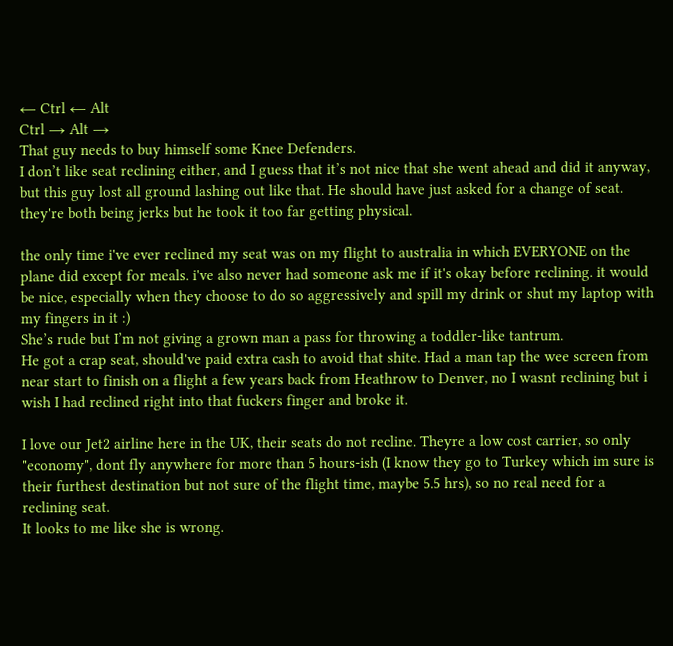← Ctrl ← Alt
Ctrl → Alt →
That guy needs to buy himself some Knee Defenders.
I don’t like seat reclining either, and I guess that it’s not nice that she went ahead and did it anyway, but this guy lost all ground lashing out like that. He should have just asked for a change of seat.
they're both being jerks but he took it too far getting physical.

the only time i've ever reclined my seat was on my flight to australia in which EVERYONE on the plane did except for meals. i've also never had someone ask me if it's okay before reclining. it would be nice, especially when they choose to do so aggressively and spill my drink or shut my laptop with my fingers in it :)
She’s rude but I’m not giving a grown man a pass for throwing a toddler-like tantrum.
He got a crap seat, should've paid extra cash to avoid that shite. Had a man tap the wee screen from near start to finish on a flight a few years back from Heathrow to Denver, no I wasnt reclining but i wish I had reclined right into that fuckers finger and broke it.

I love our Jet2 airline here in the UK, their seats do not recline. Theyre a low cost carrier, so only "economy", dont fly anywhere for more than 5 hours-ish (I know they go to Turkey which im sure is their furthest destination but not sure of the flight time, maybe 5.5 hrs), so no real need for a reclining seat.
It looks to me like she is wrong.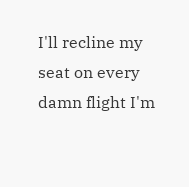I'll recline my seat on every damn flight I'm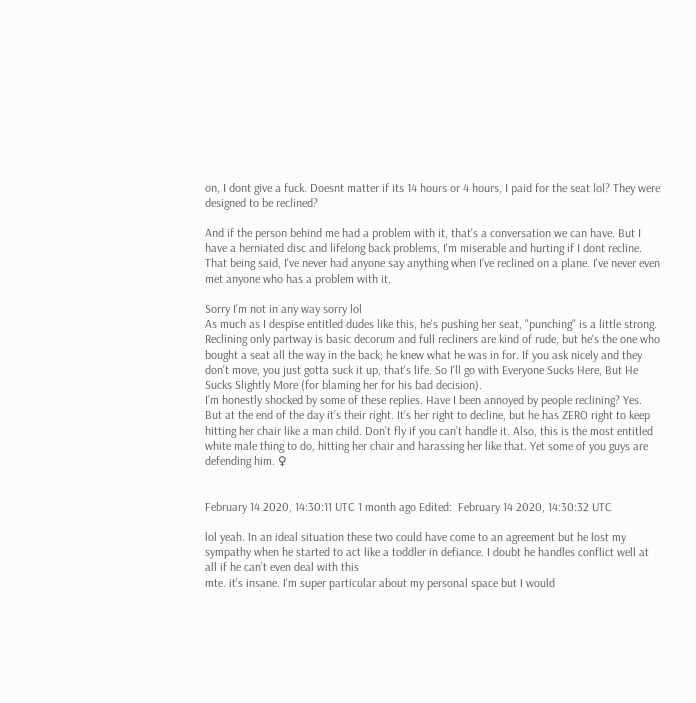on, I dont give a fuck. Doesnt matter if its 14 hours or 4 hours, I paid for the seat lol? They were designed to be reclined?

And if the person behind me had a problem with it, that's a conversation we can have. But I have a herniated disc and lifelong back problems, I'm miserable and hurting if I dont recline. That being said, I've never had anyone say anything when I've reclined on a plane. I've never even met anyone who has a problem with it.

Sorry I'm not in any way sorry lol
As much as I despise entitled dudes like this, he's pushing her seat, "punching" is a little strong. Reclining only partway is basic decorum and full recliners are kind of rude, but he's the one who bought a seat all the way in the back; he knew what he was in for. If you ask nicely and they don't move, you just gotta suck it up, that's life. So I'll go with Everyone Sucks Here, But He Sucks Slightly More (for blaming her for his bad decision).
I’m honestly shocked by some of these replies. Have I been annoyed by people reclining? Yes. But at the end of the day it’s their right. It’s her right to decline, but he has ZERO right to keep hitting her chair like a man child. Don’t fly if you can’t handle it. Also, this is the most entitled white male thing to do, hitting her chair and harassing her like that. Yet some of you guys are defending him. ♀


February 14 2020, 14:30:11 UTC 1 month ago Edited:  February 14 2020, 14:30:32 UTC

lol yeah. In an ideal situation these two could have come to an agreement but he lost my sympathy when he started to act like a toddler in defiance. I doubt he handles conflict well at all if he can’t even deal with this
mte. it's insane. I'm super particular about my personal space but I would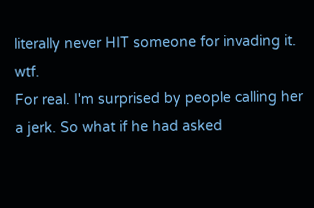literally never HIT someone for invading it. wtf.
For real. I'm surprised by people calling her a jerk. So what if he had asked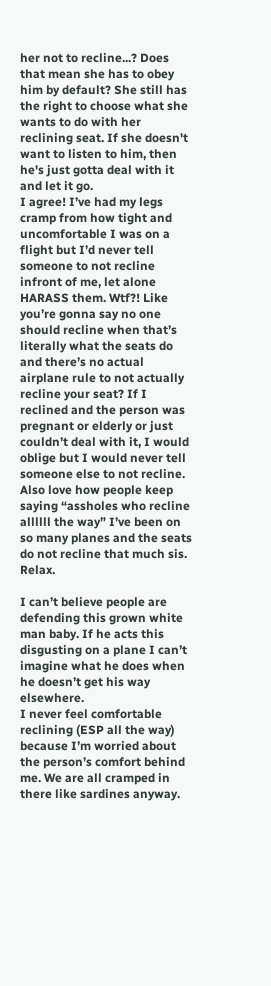her not to recline...? Does that mean she has to obey him by default? She still has the right to choose what she wants to do with her reclining seat. If she doesn't want to listen to him, then he's just gotta deal with it and let it go.
I agree! I’ve had my legs cramp from how tight and uncomfortable I was on a flight but I’d never tell someone to not recline infront of me, let alone HARASS them. Wtf?! Like you’re gonna say no one should recline when that’s literally what the seats do and there’s no actual airplane rule to not actually recline your seat? If I reclined and the person was pregnant or elderly or just couldn’t deal with it, I would oblige but I would never tell someone else to not recline. Also love how people keep saying “assholes who recline allllll the way” I’ve been on so many planes and the seats do not recline that much sis. Relax.

I can’t believe people are defending this grown white man baby. If he acts this disgusting on a plane I can’t imagine what he does when he doesn’t get his way elsewhere.
I never feel comfortable reclining (ESP all the way) because I’m worried about the person’s comfort behind me. We are all cramped in there like sardines anyway.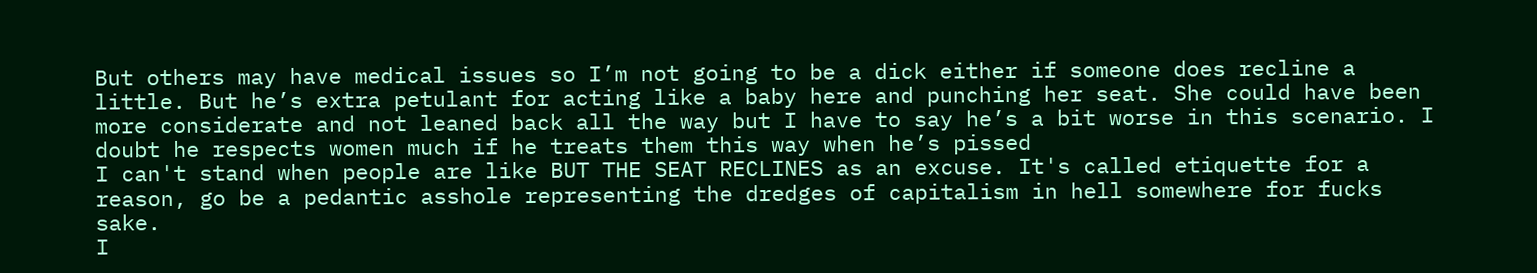But others may have medical issues so I’m not going to be a dick either if someone does recline a little. But he’s extra petulant for acting like a baby here and punching her seat. She could have been more considerate and not leaned back all the way but I have to say he’s a bit worse in this scenario. I doubt he respects women much if he treats them this way when he’s pissed
I can't stand when people are like BUT THE SEAT RECLINES as an excuse. It's called etiquette for a reason, go be a pedantic asshole representing the dredges of capitalism in hell somewhere for fucks sake.
I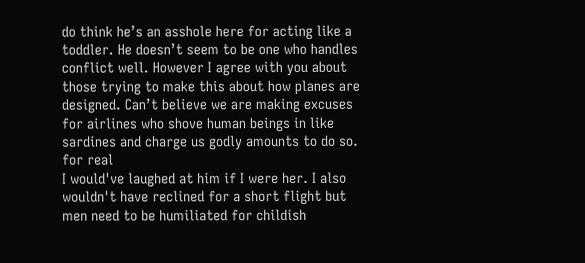do think he’s an asshole here for acting like a toddler. He doesn’t seem to be one who handles conflict well. However I agree with you about those trying to make this about how planes are designed. Can’t believe we are making excuses for airlines who shove human beings in like sardines and charge us godly amounts to do so.
for real
I would've laughed at him if I were her. I also wouldn't have reclined for a short flight but men need to be humiliated for childish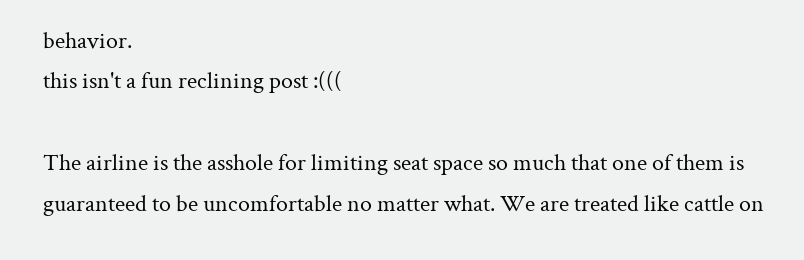behavior.
this isn't a fun reclining post :(((

The airline is the asshole for limiting seat space so much that one of them is guaranteed to be uncomfortable no matter what. We are treated like cattle on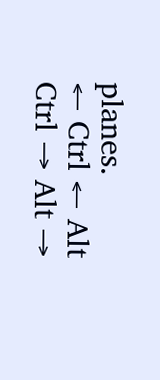planes.
← Ctrl ← Alt
Ctrl → Alt →